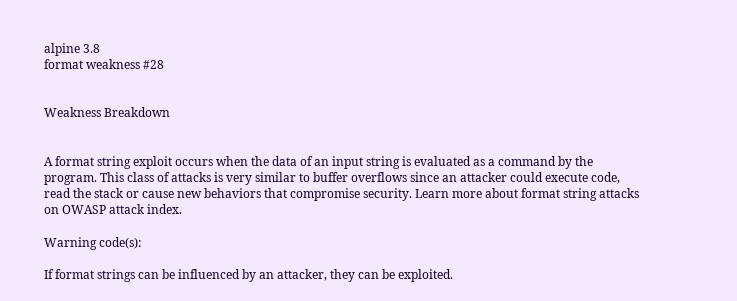alpine 3.8
format weakness #28


Weakness Breakdown


A format string exploit occurs when the data of an input string is evaluated as a command by the program. This class of attacks is very similar to buffer overflows since an attacker could execute code, read the stack or cause new behaviors that compromise security. Learn more about format string attacks on OWASP attack index.

Warning code(s):

If format strings can be influenced by an attacker, they can be exploited.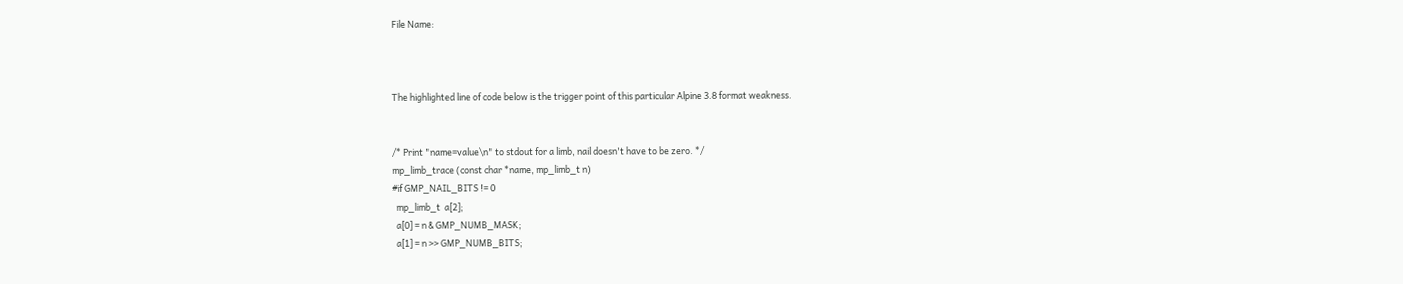File Name:



The highlighted line of code below is the trigger point of this particular Alpine 3.8 format weakness.


/* Print "name=value\n" to stdout for a limb, nail doesn't have to be zero. */
mp_limb_trace (const char *name, mp_limb_t n)
#if GMP_NAIL_BITS != 0
  mp_limb_t  a[2];
  a[0] = n & GMP_NUMB_MASK;
  a[1] = n >> GMP_NUMB_BITS;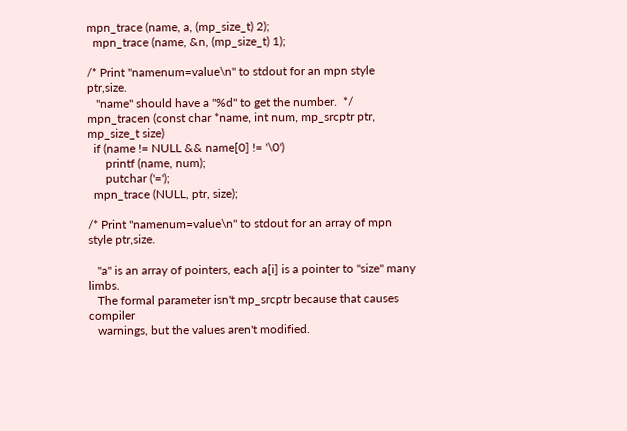mpn_trace (name, a, (mp_size_t) 2);
  mpn_trace (name, &n, (mp_size_t) 1);

/* Print "namenum=value\n" to stdout for an mpn style ptr,size.
   "name" should have a "%d" to get the number.  */
mpn_tracen (const char *name, int num, mp_srcptr ptr, mp_size_t size)
  if (name != NULL && name[0] != '\0')
      printf (name, num);
      putchar ('=');
  mpn_trace (NULL, ptr, size);

/* Print "namenum=value\n" to stdout for an array of mpn style ptr,size.

   "a" is an array of pointers, each a[i] is a pointer to "size" many limbs.
   The formal parameter isn't mp_srcptr because that causes compiler
   warnings, but the values aren't modified.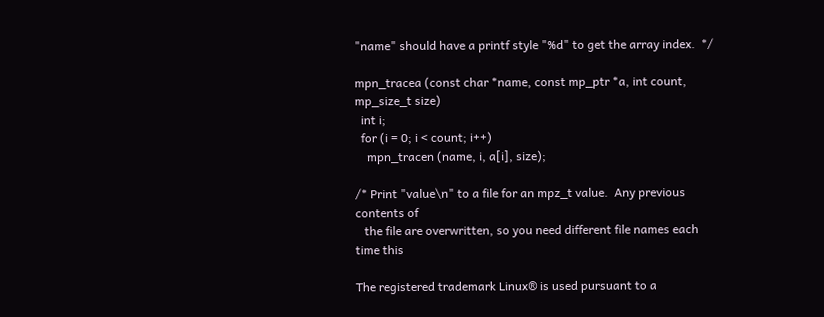"name" should have a printf style "%d" to get the array index.  */

mpn_tracea (const char *name, const mp_ptr *a, int count, mp_size_t size)
  int i;
  for (i = 0; i < count; i++)
    mpn_tracen (name, i, a[i], size);

/* Print "value\n" to a file for an mpz_t value.  Any previous contents of
   the file are overwritten, so you need different file names each time this

The registered trademark Linux® is used pursuant to a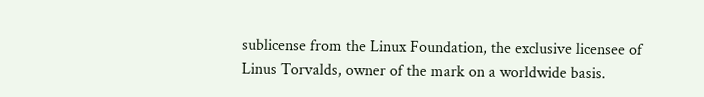sublicense from the Linux Foundation, the exclusive licensee of Linus Torvalds, owner of the mark on a worldwide basis.